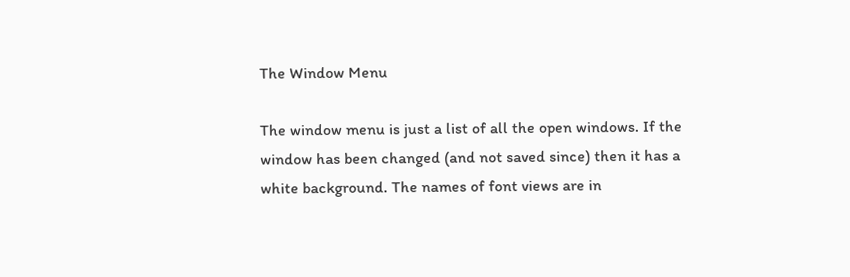The Window Menu

The window menu is just a list of all the open windows. If the window has been changed (and not saved since) then it has a white background. The names of font views are in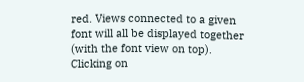red. Views connected to a given font will all be displayed together (with the font view on top). Clicking on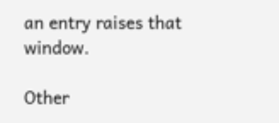an entry raises that window.

Other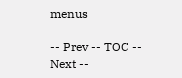menus

-- Prev -- TOC -- Next --